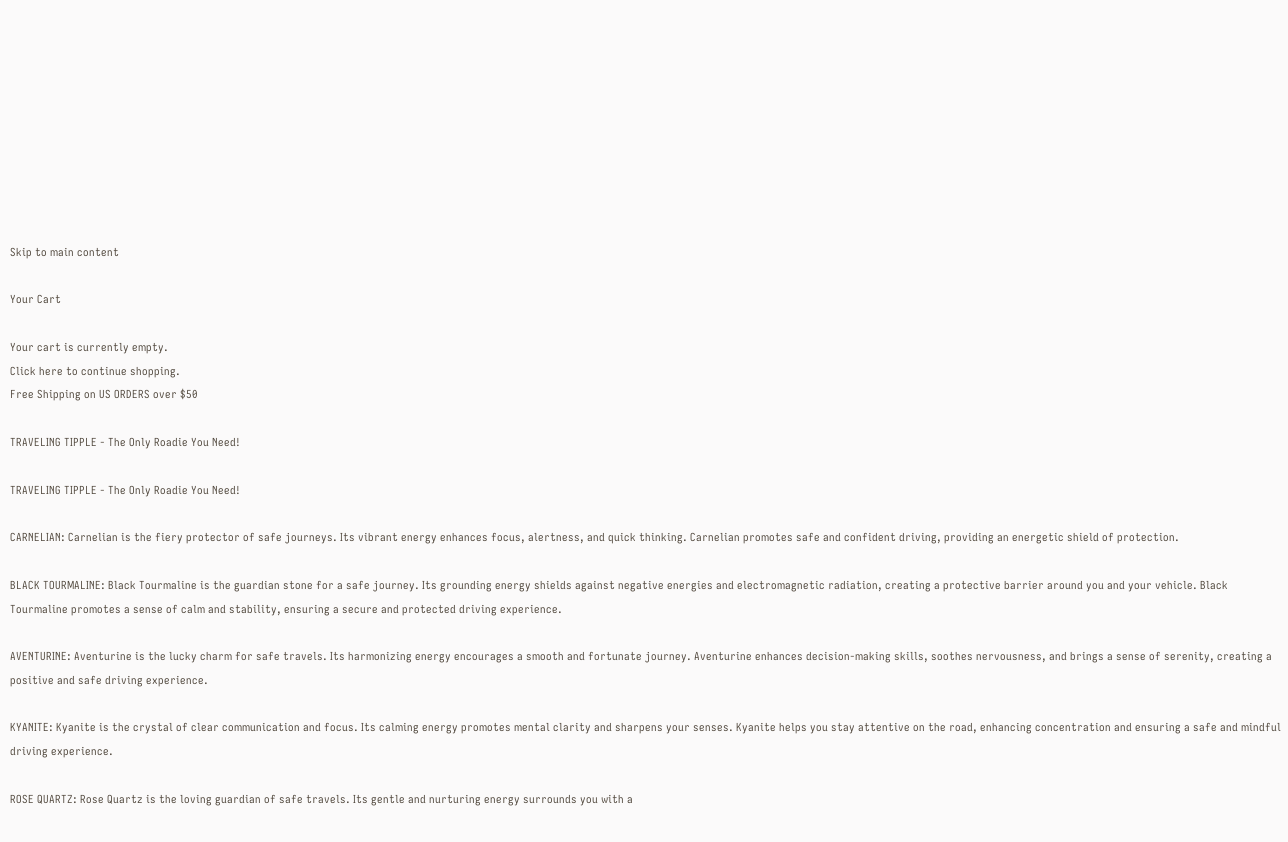Skip to main content

Your Cart

Your cart is currently empty.
Click here to continue shopping.
Free Shipping on US ORDERS over $50

TRAVELING TIPPLE - The Only Roadie You Need!

TRAVELING TIPPLE - The Only Roadie You Need!

CARNELIAN: Carnelian is the fiery protector of safe journeys. Its vibrant energy enhances focus, alertness, and quick thinking. Carnelian promotes safe and confident driving, providing an energetic shield of protection.

BLACK TOURMALINE: Black Tourmaline is the guardian stone for a safe journey. Its grounding energy shields against negative energies and electromagnetic radiation, creating a protective barrier around you and your vehicle. Black Tourmaline promotes a sense of calm and stability, ensuring a secure and protected driving experience.

AVENTURINE: Aventurine is the lucky charm for safe travels. Its harmonizing energy encourages a smooth and fortunate journey. Aventurine enhances decision-making skills, soothes nervousness, and brings a sense of serenity, creating a positive and safe driving experience.

KYANITE: Kyanite is the crystal of clear communication and focus. Its calming energy promotes mental clarity and sharpens your senses. Kyanite helps you stay attentive on the road, enhancing concentration and ensuring a safe and mindful driving experience.

ROSE QUARTZ: Rose Quartz is the loving guardian of safe travels. Its gentle and nurturing energy surrounds you with a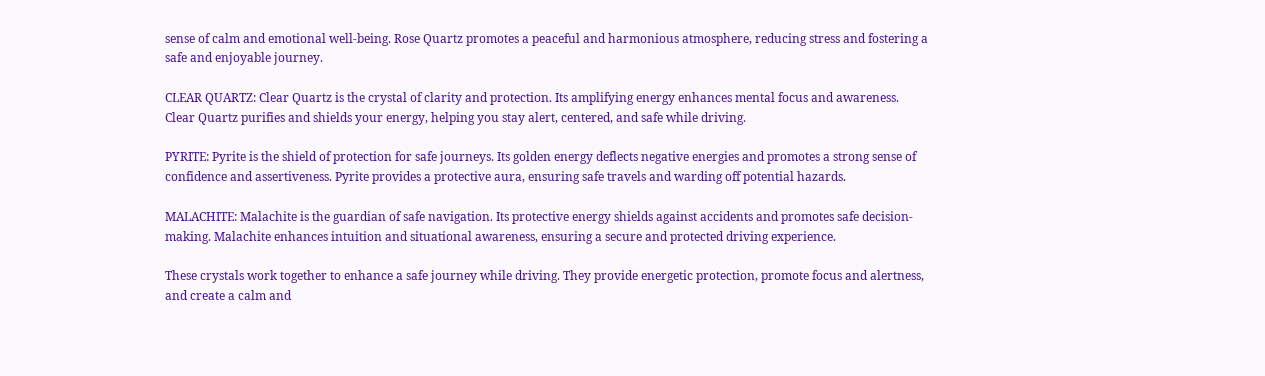sense of calm and emotional well-being. Rose Quartz promotes a peaceful and harmonious atmosphere, reducing stress and fostering a safe and enjoyable journey.

CLEAR QUARTZ: Clear Quartz is the crystal of clarity and protection. Its amplifying energy enhances mental focus and awareness. Clear Quartz purifies and shields your energy, helping you stay alert, centered, and safe while driving.

PYRITE: Pyrite is the shield of protection for safe journeys. Its golden energy deflects negative energies and promotes a strong sense of confidence and assertiveness. Pyrite provides a protective aura, ensuring safe travels and warding off potential hazards.

MALACHITE: Malachite is the guardian of safe navigation. Its protective energy shields against accidents and promotes safe decision-making. Malachite enhances intuition and situational awareness, ensuring a secure and protected driving experience.

These crystals work together to enhance a safe journey while driving. They provide energetic protection, promote focus and alertness, and create a calm and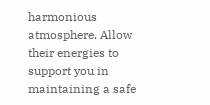harmonious atmosphere. Allow their energies to support you in maintaining a safe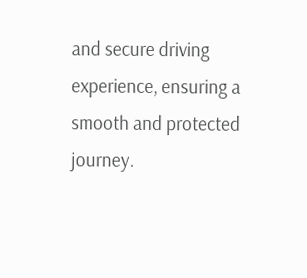and secure driving experience, ensuring a smooth and protected journey.